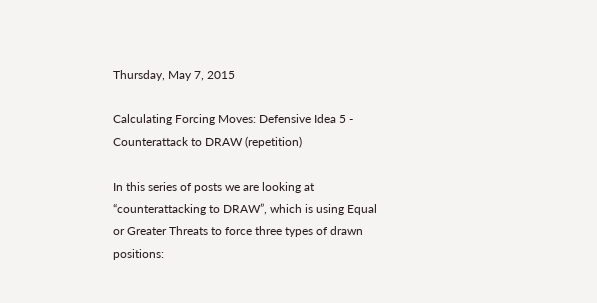Thursday, May 7, 2015

Calculating Forcing Moves: Defensive Idea 5 - Counterattack to DRAW (repetition)

In this series of posts we are looking at “counterattacking to DRAW”, which is using Equal or Greater Threats to force three types of drawn positions: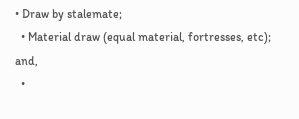• Draw by stalemate;
  • Material draw (equal material, fortresses, etc); and,
  •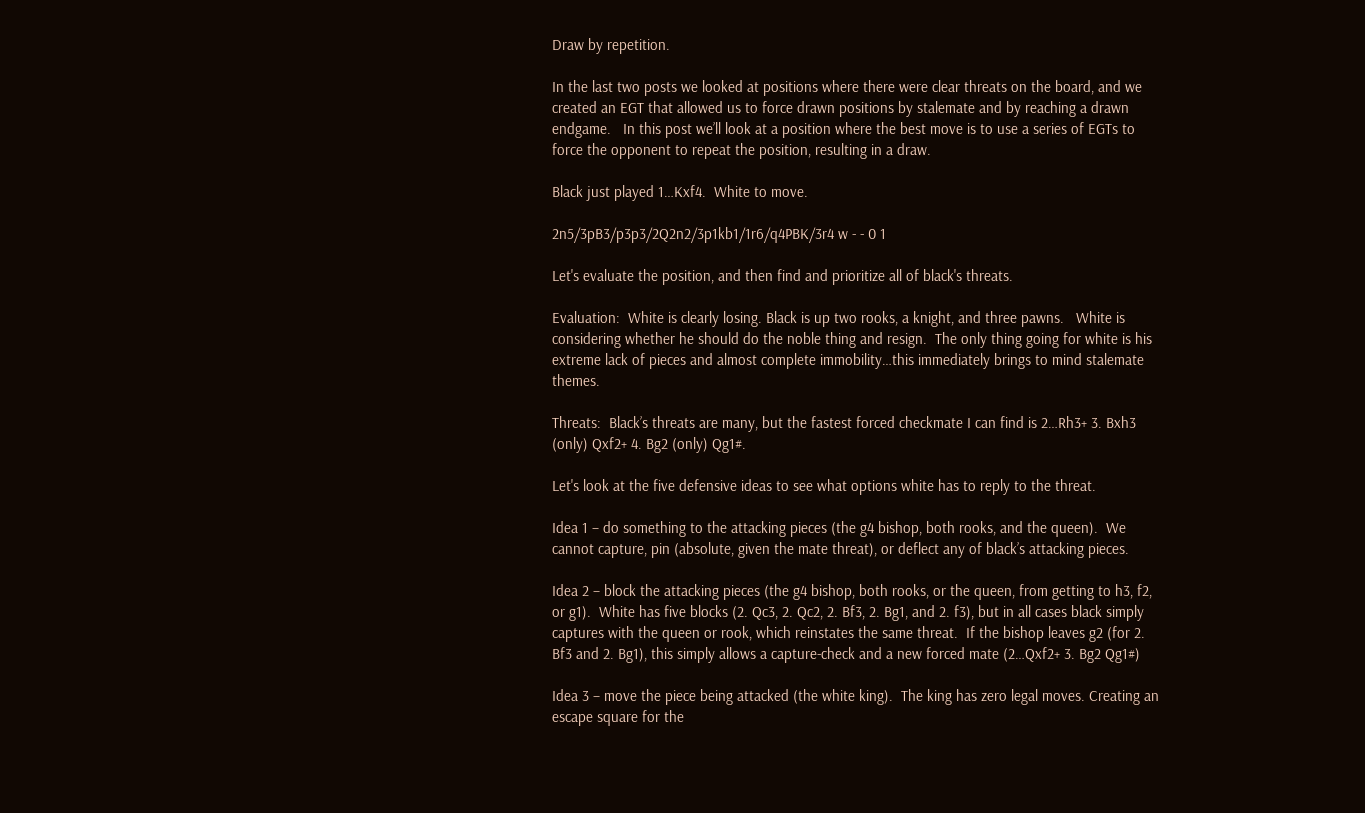Draw by repetition.

In the last two posts we looked at positions where there were clear threats on the board, and we created an EGT that allowed us to force drawn positions by stalemate and by reaching a drawn endgame.   In this post we’ll look at a position where the best move is to use a series of EGTs to force the opponent to repeat the position, resulting in a draw.

Black just played 1…Kxf4.  White to move.

2n5/3pB3/p3p3/2Q2n2/3p1kb1/1r6/q4PBK/3r4 w - - 0 1

Let's evaluate the position, and then find and prioritize all of black's threats.

Evaluation:  White is clearly losing. Black is up two rooks, a knight, and three pawns.   White is considering whether he should do the noble thing and resign.  The only thing going for white is his extreme lack of pieces and almost complete immobility…this immediately brings to mind stalemate themes.

Threats:  Black’s threats are many, but the fastest forced checkmate I can find is 2…Rh3+ 3. Bxh3 (only) Qxf2+ 4. Bg2 (only) Qg1#.

Let's look at the five defensive ideas to see what options white has to reply to the threat.

Idea 1 – do something to the attacking pieces (the g4 bishop, both rooks, and the queen).  We cannot capture, pin (absolute, given the mate threat), or deflect any of black’s attacking pieces.

Idea 2 – block the attacking pieces (the g4 bishop, both rooks, or the queen, from getting to h3, f2, or g1).  White has five blocks (2. Qc3, 2. Qc2, 2. Bf3, 2. Bg1, and 2. f3), but in all cases black simply captures with the queen or rook, which reinstates the same threat.  If the bishop leaves g2 (for 2. Bf3 and 2. Bg1), this simply allows a capture-check and a new forced mate (2…Qxf2+ 3. Bg2 Qg1#)

Idea 3 – move the piece being attacked (the white king).  The king has zero legal moves. Creating an escape square for the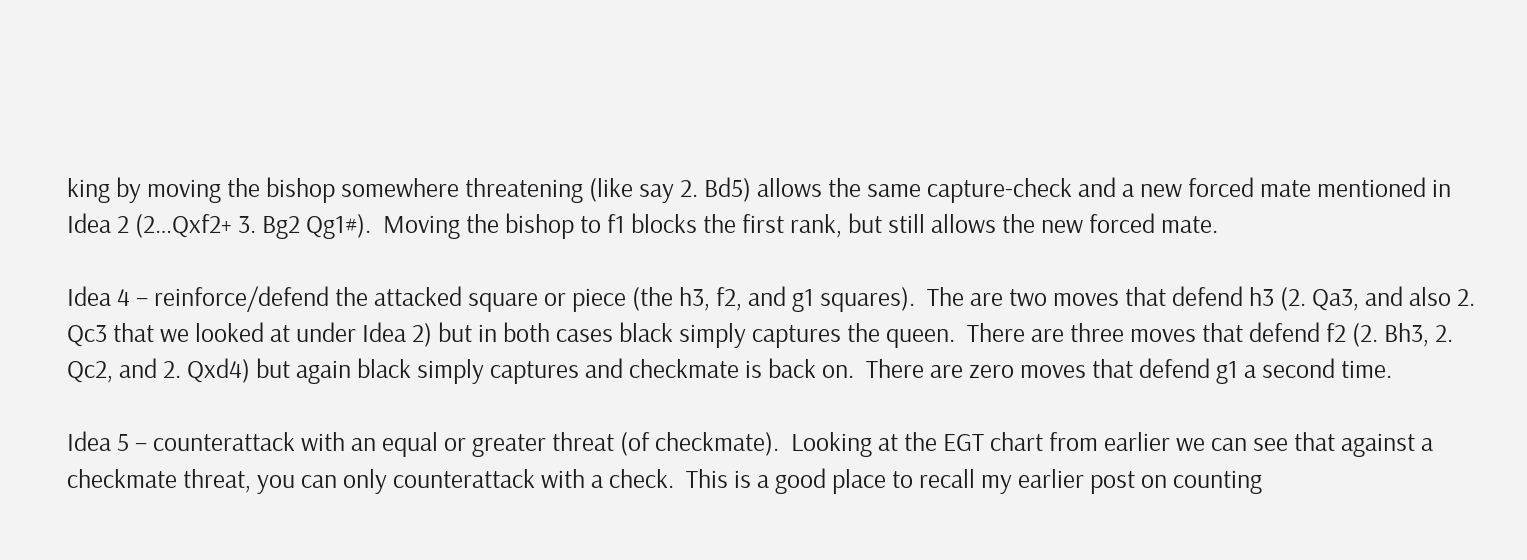king by moving the bishop somewhere threatening (like say 2. Bd5) allows the same capture-check and a new forced mate mentioned in Idea 2 (2…Qxf2+ 3. Bg2 Qg1#).  Moving the bishop to f1 blocks the first rank, but still allows the new forced mate.

Idea 4 – reinforce/defend the attacked square or piece (the h3, f2, and g1 squares).  The are two moves that defend h3 (2. Qa3, and also 2. Qc3 that we looked at under Idea 2) but in both cases black simply captures the queen.  There are three moves that defend f2 (2. Bh3, 2. Qc2, and 2. Qxd4) but again black simply captures and checkmate is back on.  There are zero moves that defend g1 a second time.

Idea 5 – counterattack with an equal or greater threat (of checkmate).  Looking at the EGT chart from earlier we can see that against a checkmate threat, you can only counterattack with a check.  This is a good place to recall my earlier post on counting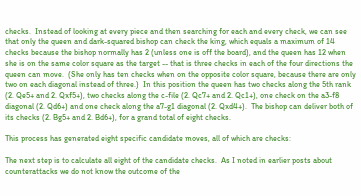checks.  Instead of looking at every piece and then searching for each and every check, we can see that only the queen and dark-squared bishop can check the king, which equals a maximum of 14 checks because the bishop normally has 2 (unless one is off the board), and the queen has 12 when she is on the same color square as the target -- that is three checks in each of the four directions the queen can move.  (She only has ten checks when on the opposite color square, because there are only two on each diagonal instead of three.)  In this position the queen has two checks along the 5th rank (2. Qe5+ and 2. Qxf5+), two checks along the c-file (2. Qc7+ and 2. Qc1+), one check on the a3-f8 diagonal (2. Qd6+) and one check along the a7-g1 diagonal (2. Qxd4+).  The bishop can deliver both of its checks (2. Bg5+ and 2. Bd6+), for a grand total of eight checks.

This process has generated eight specific candidate moves, all of which are checks:

The next step is to calculate all eight of the candidate checks.  As I noted in earlier posts about counterattacks we do not know the outcome of the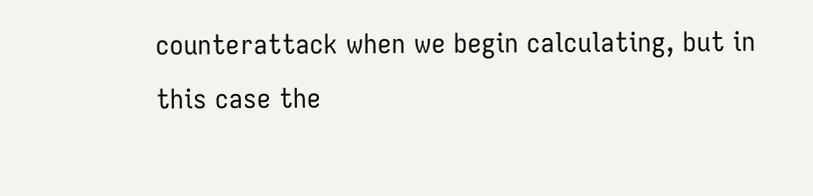counterattack when we begin calculating, but in this case the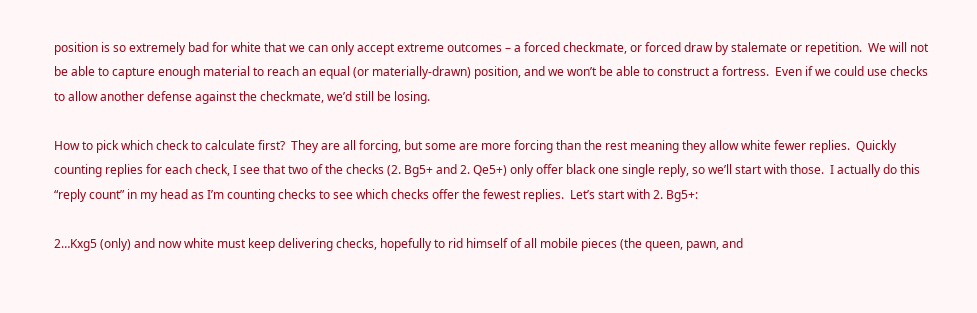position is so extremely bad for white that we can only accept extreme outcomes – a forced checkmate, or forced draw by stalemate or repetition.  We will not be able to capture enough material to reach an equal (or materially-drawn) position, and we won’t be able to construct a fortress.  Even if we could use checks to allow another defense against the checkmate, we’d still be losing.

How to pick which check to calculate first?  They are all forcing, but some are more forcing than the rest meaning they allow white fewer replies.  Quickly counting replies for each check, I see that two of the checks (2. Bg5+ and 2. Qe5+) only offer black one single reply, so we’ll start with those.  I actually do this “reply count” in my head as I’m counting checks to see which checks offer the fewest replies.  Let’s start with 2. Bg5+:

2…Kxg5 (only) and now white must keep delivering checks, hopefully to rid himself of all mobile pieces (the queen, pawn, and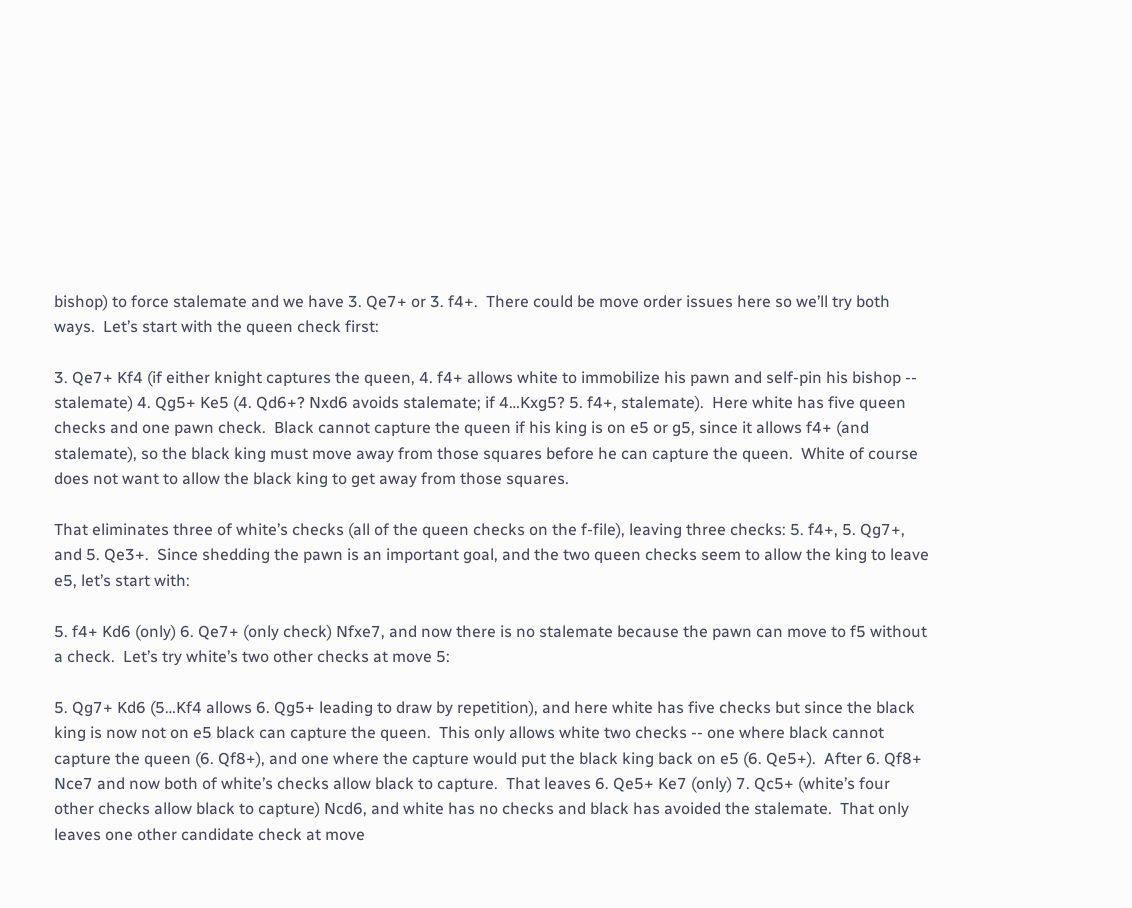bishop) to force stalemate and we have 3. Qe7+ or 3. f4+.  There could be move order issues here so we’ll try both ways.  Let’s start with the queen check first:

3. Qe7+ Kf4 (if either knight captures the queen, 4. f4+ allows white to immobilize his pawn and self-pin his bishop -- stalemate) 4. Qg5+ Ke5 (4. Qd6+? Nxd6 avoids stalemate; if 4…Kxg5? 5. f4+, stalemate).  Here white has five queen checks and one pawn check.  Black cannot capture the queen if his king is on e5 or g5, since it allows f4+ (and stalemate), so the black king must move away from those squares before he can capture the queen.  White of course does not want to allow the black king to get away from those squares.

That eliminates three of white’s checks (all of the queen checks on the f-file), leaving three checks: 5. f4+, 5. Qg7+, and 5. Qe3+.  Since shedding the pawn is an important goal, and the two queen checks seem to allow the king to leave e5, let’s start with:

5. f4+ Kd6 (only) 6. Qe7+ (only check) Nfxe7, and now there is no stalemate because the pawn can move to f5 without a check.  Let’s try white’s two other checks at move 5:

5. Qg7+ Kd6 (5…Kf4 allows 6. Qg5+ leading to draw by repetition), and here white has five checks but since the black king is now not on e5 black can capture the queen.  This only allows white two checks -- one where black cannot capture the queen (6. Qf8+), and one where the capture would put the black king back on e5 (6. Qe5+).  After 6. Qf8+ Nce7 and now both of white’s checks allow black to capture.  That leaves 6. Qe5+ Ke7 (only) 7. Qc5+ (white’s four other checks allow black to capture) Ncd6, and white has no checks and black has avoided the stalemate.  That only leaves one other candidate check at move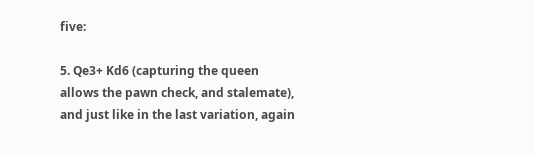five:

5. Qe3+ Kd6 (capturing the queen allows the pawn check, and stalemate), and just like in the last variation, again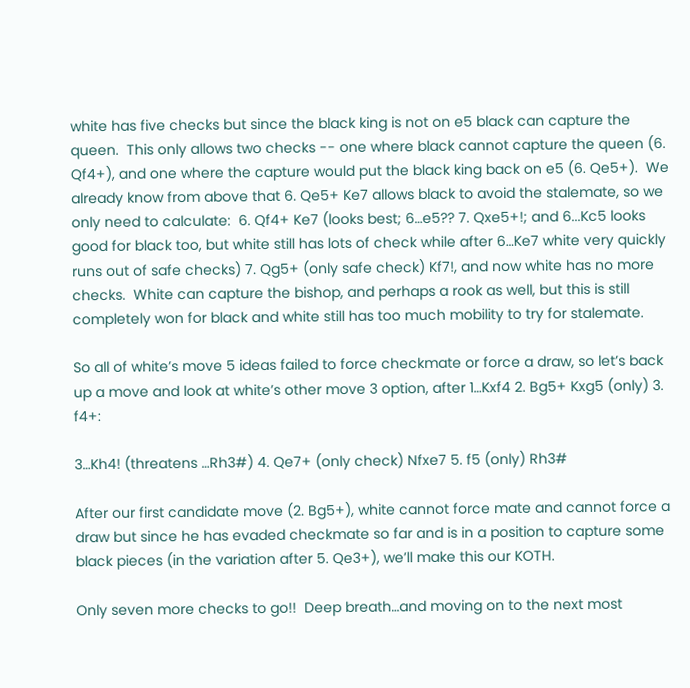white has five checks but since the black king is not on e5 black can capture the queen.  This only allows two checks -- one where black cannot capture the queen (6. Qf4+), and one where the capture would put the black king back on e5 (6. Qe5+).  We already know from above that 6. Qe5+ Ke7 allows black to avoid the stalemate, so we only need to calculate:  6. Qf4+ Ke7 (looks best; 6…e5?? 7. Qxe5+!; and 6...Kc5 looks good for black too, but white still has lots of check while after 6…Ke7 white very quickly runs out of safe checks) 7. Qg5+ (only safe check) Kf7!, and now white has no more checks.  White can capture the bishop, and perhaps a rook as well, but this is still completely won for black and white still has too much mobility to try for stalemate.

So all of white’s move 5 ideas failed to force checkmate or force a draw, so let’s back up a move and look at white’s other move 3 option, after 1…Kxf4 2. Bg5+ Kxg5 (only) 3. f4+:

3…Kh4! (threatens …Rh3#) 4. Qe7+ (only check) Nfxe7 5. f5 (only) Rh3#

After our first candidate move (2. Bg5+), white cannot force mate and cannot force a draw but since he has evaded checkmate so far and is in a position to capture some black pieces (in the variation after 5. Qe3+), we’ll make this our KOTH.

Only seven more checks to go!!  Deep breath…and moving on to the next most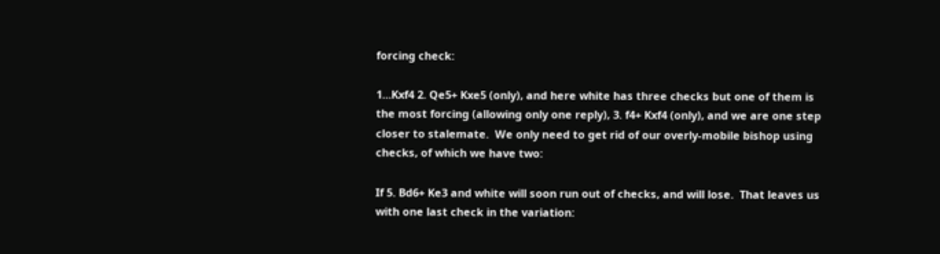forcing check:

1…Kxf4 2. Qe5+ Kxe5 (only), and here white has three checks but one of them is the most forcing (allowing only one reply), 3. f4+ Kxf4 (only), and we are one step closer to stalemate.  We only need to get rid of our overly-mobile bishop using checks, of which we have two:

If 5. Bd6+ Ke3 and white will soon run out of checks, and will lose.  That leaves us with one last check in the variation: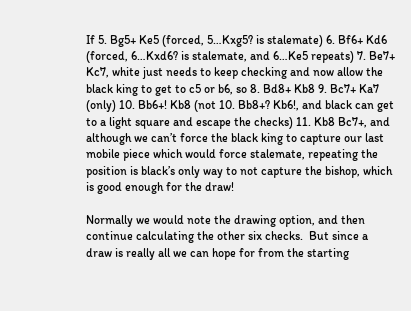If 5. Bg5+ Ke5 (forced, 5…Kxg5? is stalemate) 6. Bf6+ Kd6 (forced, 6…Kxd6? is stalemate, and 6…Ke5 repeats) 7. Be7+ Kc7, white just needs to keep checking and now allow the black king to get to c5 or b6, so 8. Bd8+ Kb8 9. Bc7+ Ka7 (only) 10. Bb6+! Kb8 (not 10. Bb8+? Kb6!, and black can get to a light square and escape the checks) 11. Kb8 Bc7+, and although we can’t force the black king to capture our last mobile piece which would force stalemate, repeating the position is black’s only way to not capture the bishop, which is good enough for the draw!

Normally we would note the drawing option, and then continue calculating the other six checks.  But since a draw is really all we can hope for from the starting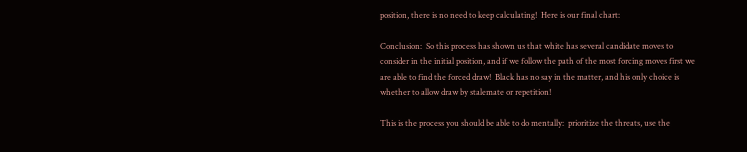position, there is no need to keep calculating!  Here is our final chart:

Conclusion:  So this process has shown us that white has several candidate moves to consider in the initial position, and if we follow the path of the most forcing moves first we are able to find the forced draw!  Black has no say in the matter, and his only choice is whether to allow draw by stalemate or repetition!

This is the process you should be able to do mentally:  prioritize the threats, use the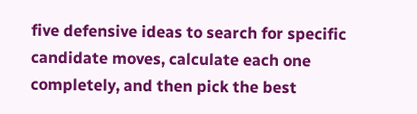five defensive ideas to search for specific candidate moves, calculate each one completely, and then pick the best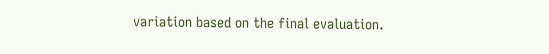variation based on the final evaluation.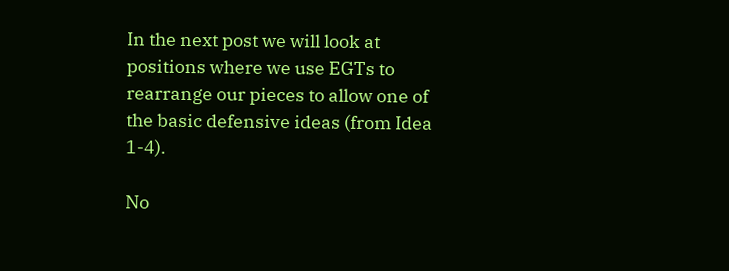In the next post we will look at positions where we use EGTs to rearrange our pieces to allow one of the basic defensive ideas (from Idea 1-4).

No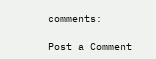comments:

Post a Comment